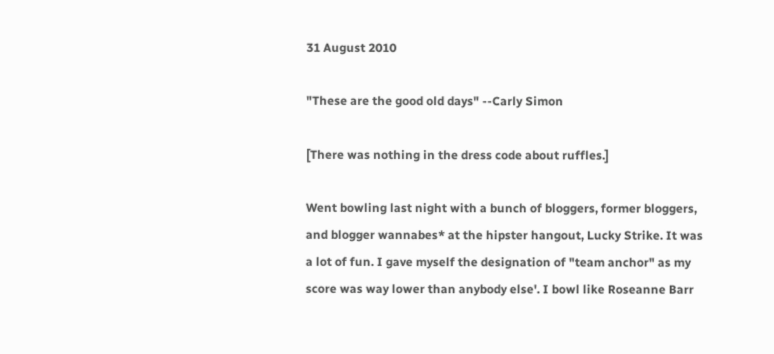31 August 2010

"These are the good old days" --Carly Simon

[There was nothing in the dress code about ruffles.]

Went bowling last night with a bunch of bloggers, former bloggers, and blogger wannabes* at the hipster hangout, Lucky Strike. It was a lot of fun. I gave myself the designation of "team anchor" as my score was way lower than anybody else'. I bowl like Roseanne Barr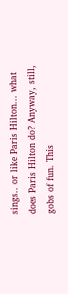sings.. or like Paris Hilton... what does Paris Hilton do? Anyway, still, gobs of fun. This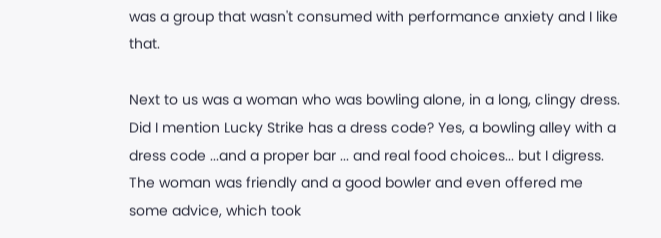was a group that wasn't consumed with performance anxiety and I like that.

Next to us was a woman who was bowling alone, in a long, clingy dress. Did I mention Lucky Strike has a dress code? Yes, a bowling alley with a dress code ...and a proper bar ... and real food choices... but I digress. The woman was friendly and a good bowler and even offered me some advice, which took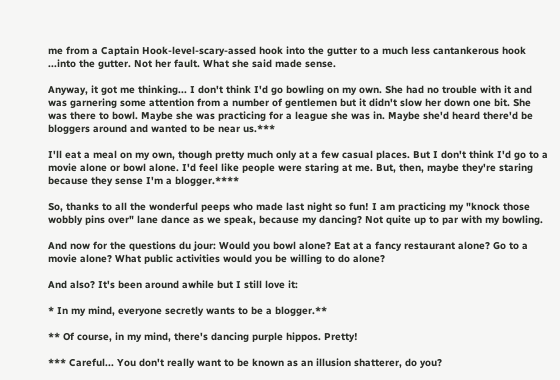me from a Captain Hook-level-scary-assed hook into the gutter to a much less cantankerous hook ...into the gutter. Not her fault. What she said made sense.

Anyway, it got me thinking... I don't think I'd go bowling on my own. She had no trouble with it and was garnering some attention from a number of gentlemen but it didn't slow her down one bit. She was there to bowl. Maybe she was practicing for a league she was in. Maybe she'd heard there'd be bloggers around and wanted to be near us.***

I'll eat a meal on my own, though pretty much only at a few casual places. But I don't think I'd go to a movie alone or bowl alone. I'd feel like people were staring at me. But, then, maybe they're staring because they sense I'm a blogger.****

So, thanks to all the wonderful peeps who made last night so fun! I am practicing my "knock those wobbly pins over" lane dance as we speak, because my dancing? Not quite up to par with my bowling.

And now for the questions du jour: Would you bowl alone? Eat at a fancy restaurant alone? Go to a movie alone? What public activities would you be willing to do alone?

And also? It's been around awhile but I still love it:

* In my mind, everyone secretly wants to be a blogger.**

** Of course, in my mind, there's dancing purple hippos. Pretty!

*** Careful... You don't really want to be known as an illusion shatterer, do you?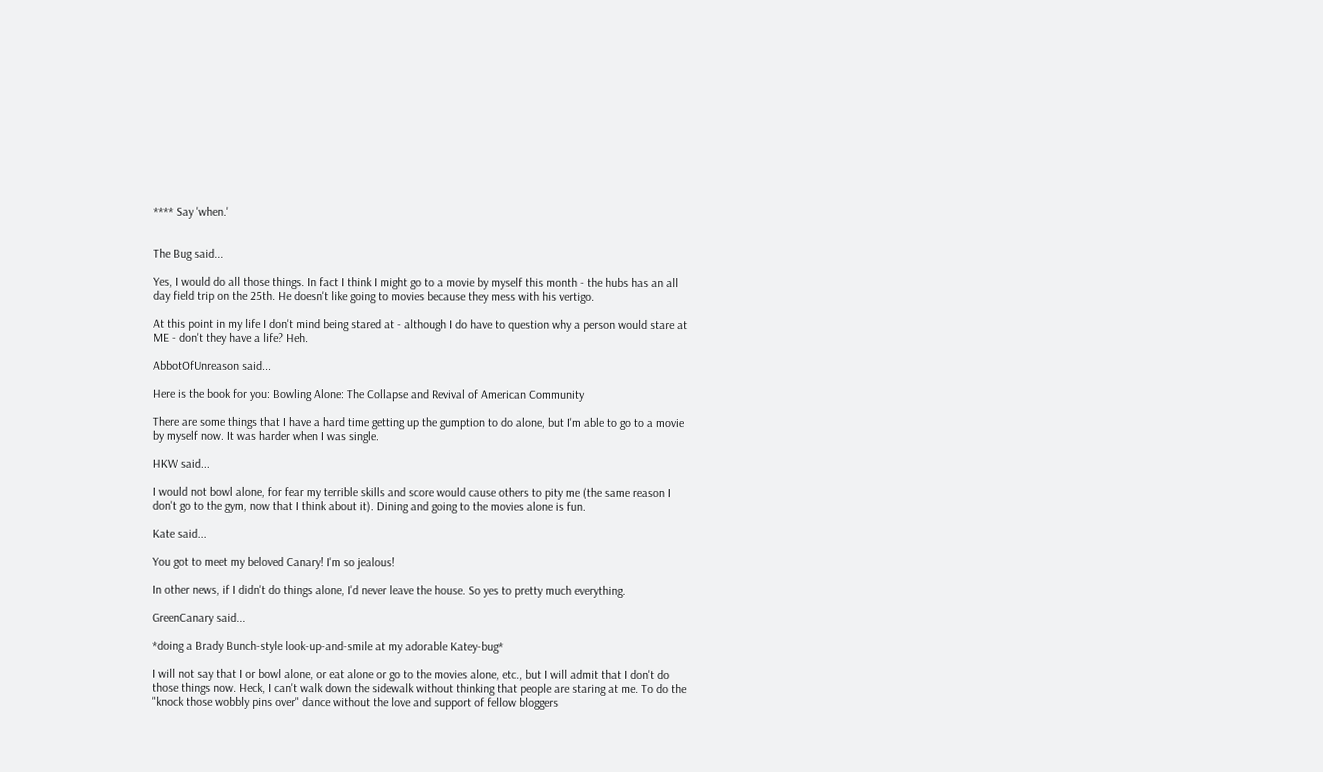**** Say 'when.'


The Bug said...

Yes, I would do all those things. In fact I think I might go to a movie by myself this month - the hubs has an all day field trip on the 25th. He doesn't like going to movies because they mess with his vertigo.

At this point in my life I don't mind being stared at - although I do have to question why a person would stare at ME - don't they have a life? Heh.

AbbotOfUnreason said...

Here is the book for you: Bowling Alone: The Collapse and Revival of American Community

There are some things that I have a hard time getting up the gumption to do alone, but I'm able to go to a movie by myself now. It was harder when I was single.

HKW said...

I would not bowl alone, for fear my terrible skills and score would cause others to pity me (the same reason I don't go to the gym, now that I think about it). Dining and going to the movies alone is fun.

Kate said...

You got to meet my beloved Canary! I'm so jealous!

In other news, if I didn't do things alone, I'd never leave the house. So yes to pretty much everything.

GreenCanary said...

*doing a Brady Bunch-style look-up-and-smile at my adorable Katey-bug*

I will not say that I or bowl alone, or eat alone or go to the movies alone, etc., but I will admit that I don't do those things now. Heck, I can't walk down the sidewalk without thinking that people are staring at me. To do the "knock those wobbly pins over" dance without the love and support of fellow bloggers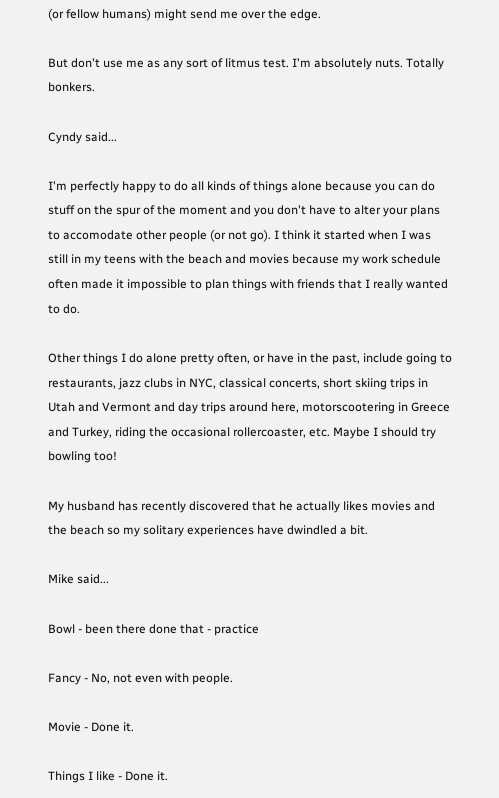(or fellow humans) might send me over the edge.

But don't use me as any sort of litmus test. I'm absolutely nuts. Totally bonkers.

Cyndy said...

I'm perfectly happy to do all kinds of things alone because you can do stuff on the spur of the moment and you don't have to alter your plans to accomodate other people (or not go). I think it started when I was still in my teens with the beach and movies because my work schedule often made it impossible to plan things with friends that I really wanted to do.

Other things I do alone pretty often, or have in the past, include going to restaurants, jazz clubs in NYC, classical concerts, short skiing trips in Utah and Vermont and day trips around here, motorscootering in Greece and Turkey, riding the occasional rollercoaster, etc. Maybe I should try bowling too!

My husband has recently discovered that he actually likes movies and the beach so my solitary experiences have dwindled a bit.

Mike said...

Bowl - been there done that - practice

Fancy - No, not even with people.

Movie - Done it.

Things I like - Done it.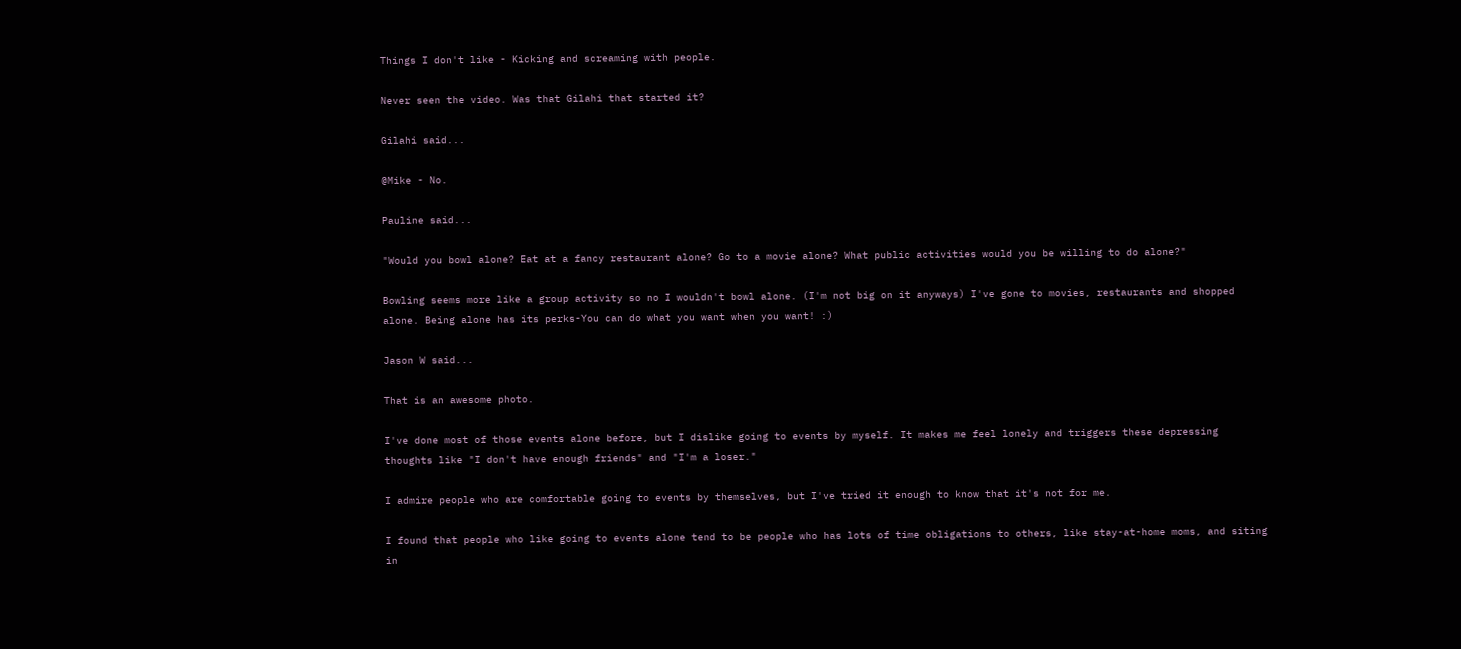Things I don't like - Kicking and screaming with people.

Never seen the video. Was that Gilahi that started it?

Gilahi said...

@Mike - No.

Pauline said...

"Would you bowl alone? Eat at a fancy restaurant alone? Go to a movie alone? What public activities would you be willing to do alone?"

Bowling seems more like a group activity so no I wouldn't bowl alone. (I'm not big on it anyways) I've gone to movies, restaurants and shopped alone. Being alone has its perks-You can do what you want when you want! :)

Jason W said...

That is an awesome photo.

I've done most of those events alone before, but I dislike going to events by myself. It makes me feel lonely and triggers these depressing thoughts like "I don't have enough friends" and "I'm a loser."

I admire people who are comfortable going to events by themselves, but I've tried it enough to know that it's not for me.

I found that people who like going to events alone tend to be people who has lots of time obligations to others, like stay-at-home moms, and siting in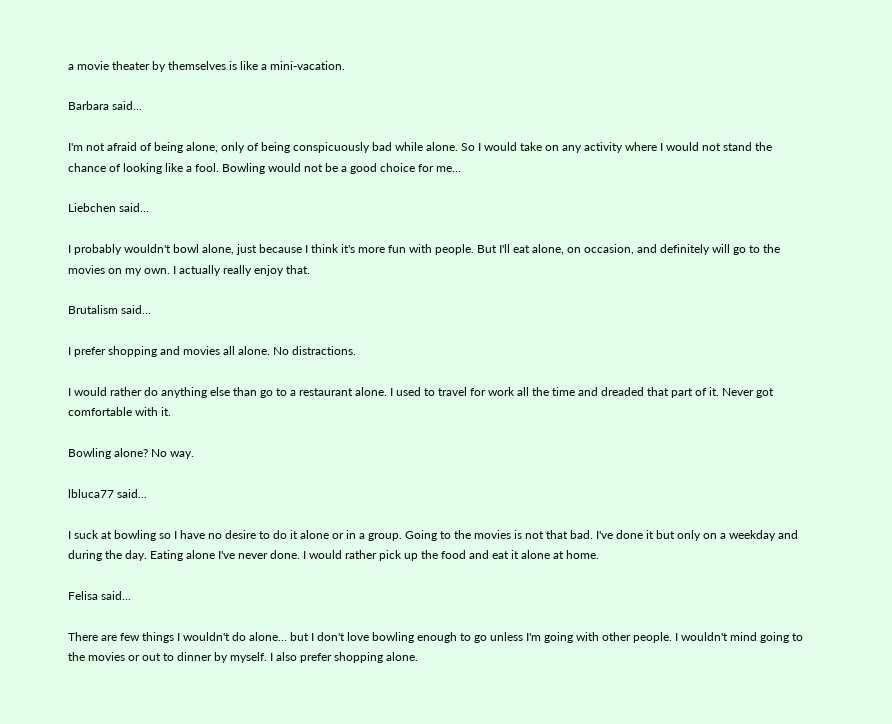a movie theater by themselves is like a mini-vacation.

Barbara said...

I'm not afraid of being alone, only of being conspicuously bad while alone. So I would take on any activity where I would not stand the chance of looking like a fool. Bowling would not be a good choice for me...

Liebchen said...

I probably wouldn't bowl alone, just because I think it's more fun with people. But I'll eat alone, on occasion, and definitely will go to the movies on my own. I actually really enjoy that.

Brutalism said...

I prefer shopping and movies all alone. No distractions.

I would rather do anything else than go to a restaurant alone. I used to travel for work all the time and dreaded that part of it. Never got comfortable with it.

Bowling alone? No way.

lbluca77 said...

I suck at bowling so I have no desire to do it alone or in a group. Going to the movies is not that bad. I've done it but only on a weekday and during the day. Eating alone I've never done. I would rather pick up the food and eat it alone at home.

Felisa said...

There are few things I wouldn't do alone... but I don't love bowling enough to go unless I'm going with other people. I wouldn't mind going to the movies or out to dinner by myself. I also prefer shopping alone.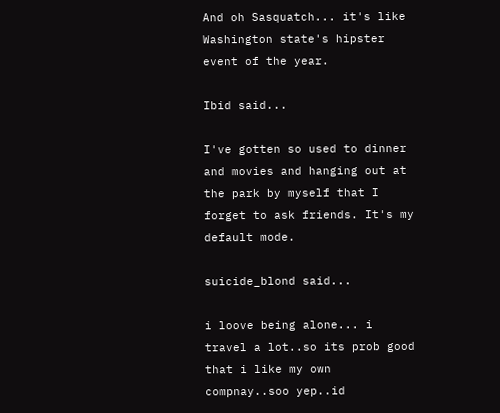And oh Sasquatch... it's like Washington state's hipster event of the year.

Ibid said...

I've gotten so used to dinner and movies and hanging out at the park by myself that I forget to ask friends. It's my default mode.

suicide_blond said...

i loove being alone... i travel a lot..so its prob good that i like my own compnay..soo yep..id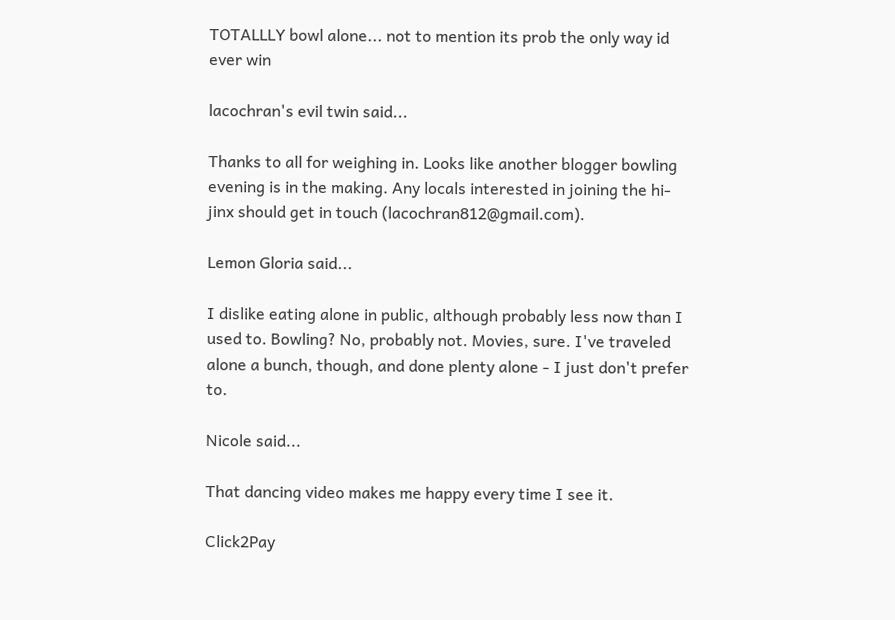TOTALLLY bowl alone... not to mention its prob the only way id ever win

lacochran's evil twin said...

Thanks to all for weighing in. Looks like another blogger bowling evening is in the making. Any locals interested in joining the hi-jinx should get in touch (lacochran812@gmail.com).

Lemon Gloria said...

I dislike eating alone in public, although probably less now than I used to. Bowling? No, probably not. Movies, sure. I've traveled alone a bunch, though, and done plenty alone - I just don't prefer to.

Nicole said...

That dancing video makes me happy every time I see it.

Click2Pay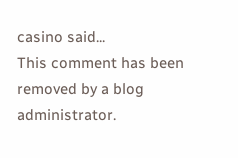casino said...
This comment has been removed by a blog administrator.